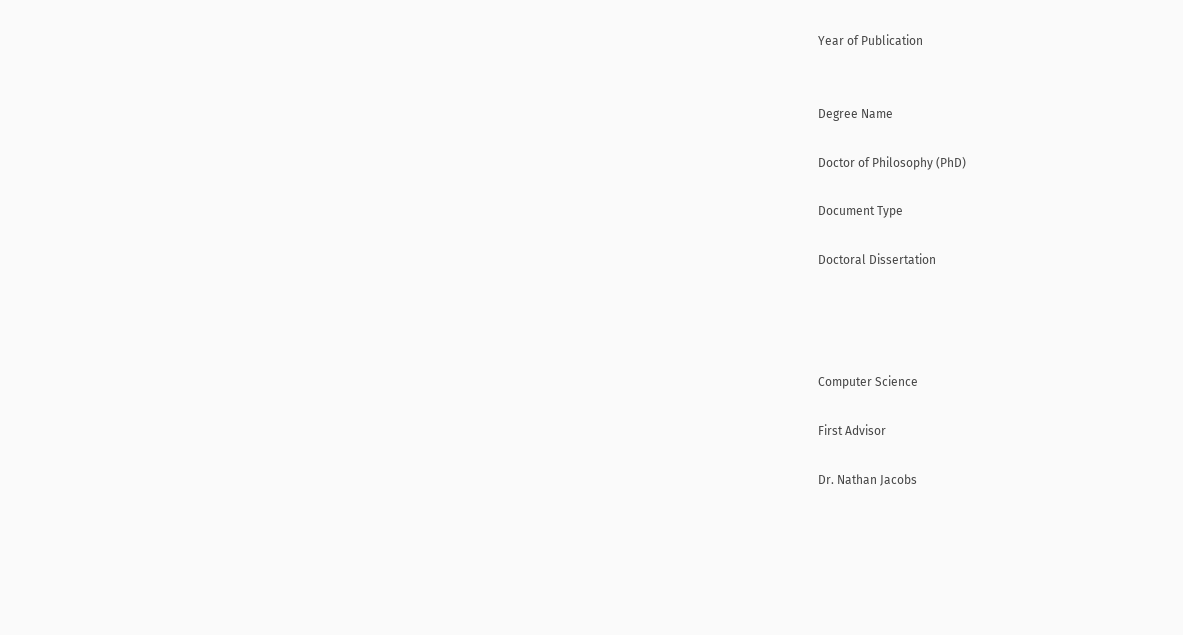Year of Publication


Degree Name

Doctor of Philosophy (PhD)

Document Type

Doctoral Dissertation




Computer Science

First Advisor

Dr. Nathan Jacobs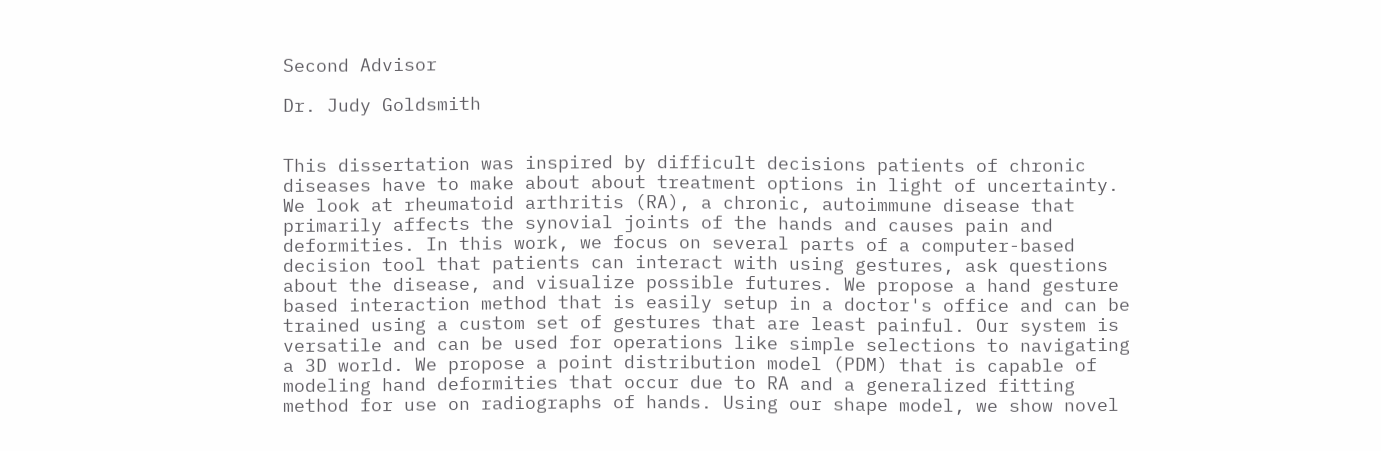Second Advisor

Dr. Judy Goldsmith


This dissertation was inspired by difficult decisions patients of chronic diseases have to make about about treatment options in light of uncertainty. We look at rheumatoid arthritis (RA), a chronic, autoimmune disease that primarily affects the synovial joints of the hands and causes pain and deformities. In this work, we focus on several parts of a computer-based decision tool that patients can interact with using gestures, ask questions about the disease, and visualize possible futures. We propose a hand gesture based interaction method that is easily setup in a doctor's office and can be trained using a custom set of gestures that are least painful. Our system is versatile and can be used for operations like simple selections to navigating a 3D world. We propose a point distribution model (PDM) that is capable of modeling hand deformities that occur due to RA and a generalized fitting method for use on radiographs of hands. Using our shape model, we show novel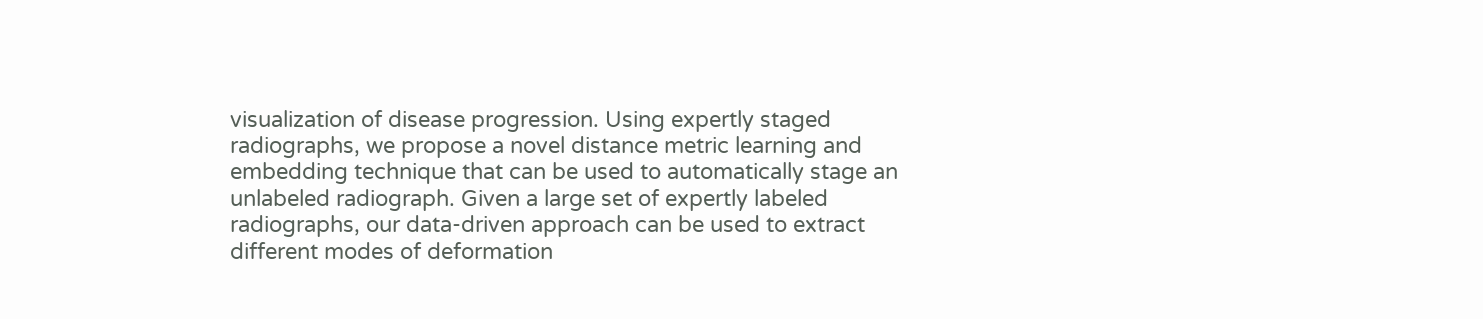visualization of disease progression. Using expertly staged radiographs, we propose a novel distance metric learning and embedding technique that can be used to automatically stage an unlabeled radiograph. Given a large set of expertly labeled radiographs, our data-driven approach can be used to extract different modes of deformation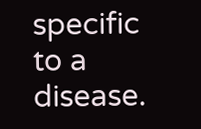specific to a disease.